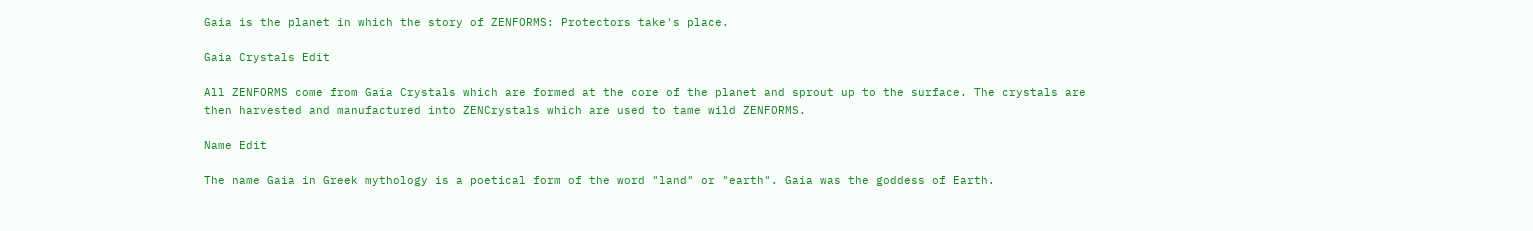Gaia is the planet in which the story of ZENFORMS: Protectors take's place.

Gaia Crystals Edit

All ZENFORMS come from Gaia Crystals which are formed at the core of the planet and sprout up to the surface. The crystals are then harvested and manufactured into ZENCrystals which are used to tame wild ZENFORMS.

Name Edit

The name Gaia in Greek mythology is a poetical form of the word "land" or "earth". Gaia was the goddess of Earth.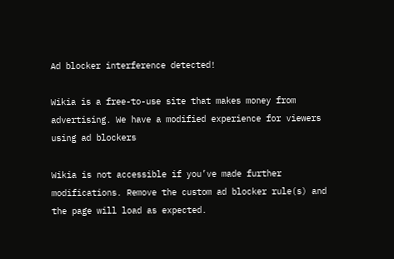Ad blocker interference detected!

Wikia is a free-to-use site that makes money from advertising. We have a modified experience for viewers using ad blockers

Wikia is not accessible if you’ve made further modifications. Remove the custom ad blocker rule(s) and the page will load as expected.